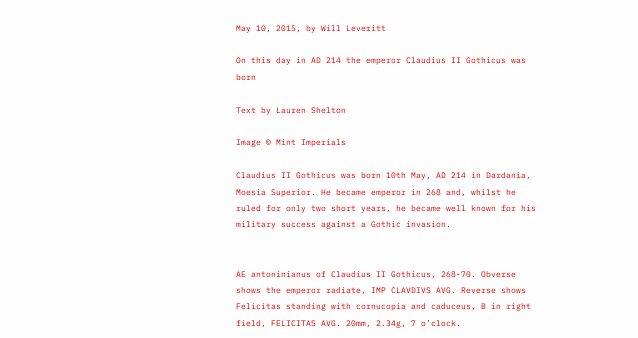May 10, 2015, by Will Leveritt

On this day in AD 214 the emperor Claudius II Gothicus was born

Text by Lauren Shelton

Image © Mint Imperials

Claudius II Gothicus was born 10th May, AD 214 in Dardania, Moesia Superior. He became emperor in 268 and, whilst he ruled for only two short years, he became well known for his military success against a Gothic invasion.


AE antoninianus of Claudius II Gothicus, 268-70. Obverse shows the emperor radiate, IMP CLAVDIVS AVG. Reverse shows Felicitas standing with cornucopia and caduceus, B in right field, FELICITAS AVG. 20mm, 2.34g, 7 o’clock.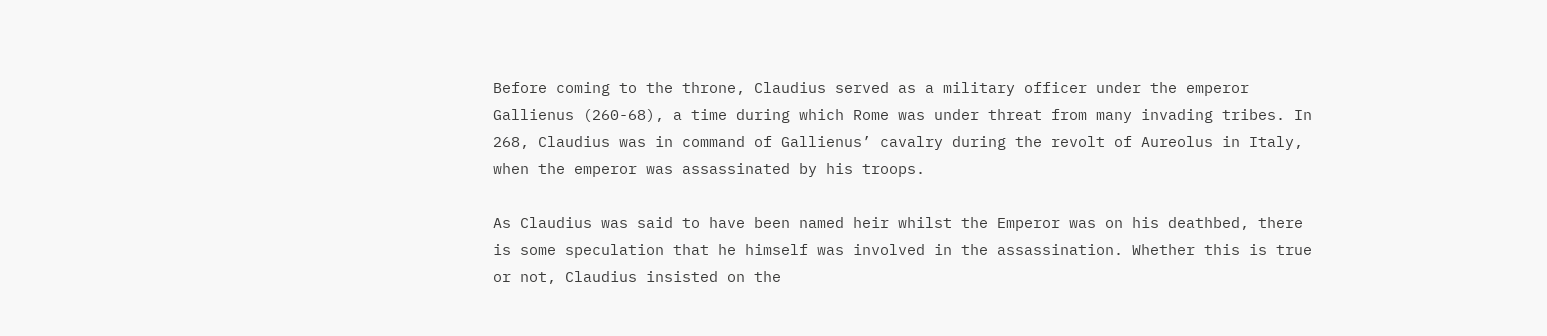Before coming to the throne, Claudius served as a military officer under the emperor Gallienus (260-68), a time during which Rome was under threat from many invading tribes. In 268, Claudius was in command of Gallienus’ cavalry during the revolt of Aureolus in Italy, when the emperor was assassinated by his troops.

As Claudius was said to have been named heir whilst the Emperor was on his deathbed, there is some speculation that he himself was involved in the assassination. Whether this is true or not, Claudius insisted on the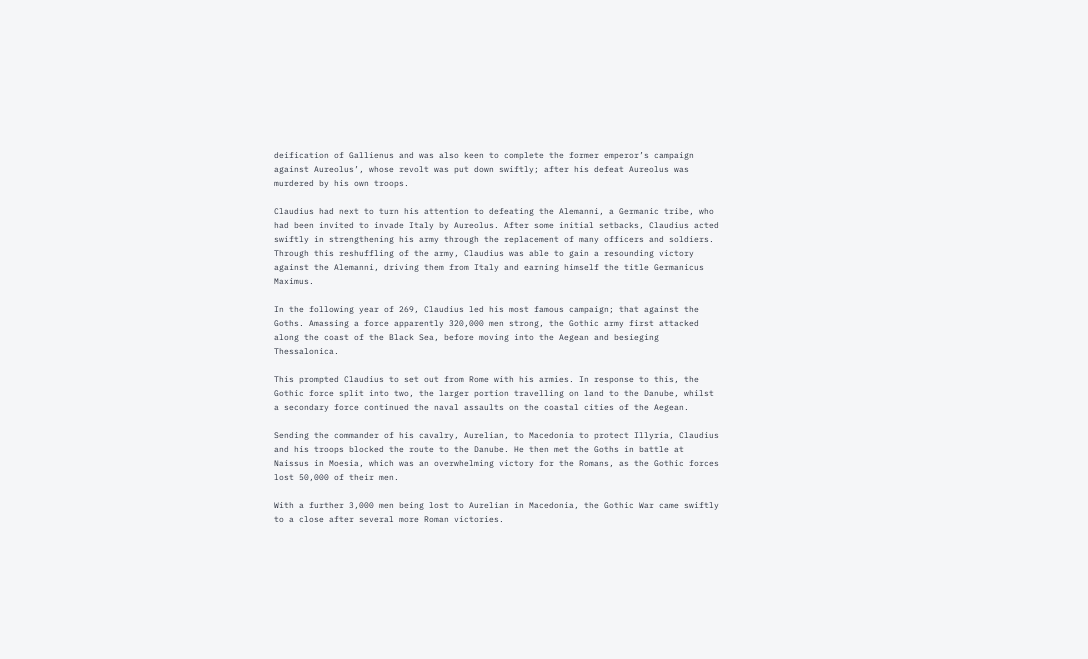deification of Gallienus and was also keen to complete the former emperor’s campaign against Aureolus’, whose revolt was put down swiftly; after his defeat Aureolus was murdered by his own troops.

Claudius had next to turn his attention to defeating the Alemanni, a Germanic tribe, who had been invited to invade Italy by Aureolus. After some initial setbacks, Claudius acted swiftly in strengthening his army through the replacement of many officers and soldiers. Through this reshuffling of the army, Claudius was able to gain a resounding victory against the Alemanni, driving them from Italy and earning himself the title Germanicus Maximus.

In the following year of 269, Claudius led his most famous campaign; that against the Goths. Amassing a force apparently 320,000 men strong, the Gothic army first attacked along the coast of the Black Sea, before moving into the Aegean and besieging Thessalonica.

This prompted Claudius to set out from Rome with his armies. In response to this, the Gothic force split into two, the larger portion travelling on land to the Danube, whilst a secondary force continued the naval assaults on the coastal cities of the Aegean.

Sending the commander of his cavalry, Aurelian, to Macedonia to protect Illyria, Claudius and his troops blocked the route to the Danube. He then met the Goths in battle at Naissus in Moesia, which was an overwhelming victory for the Romans, as the Gothic forces lost 50,000 of their men.

With a further 3,000 men being lost to Aurelian in Macedonia, the Gothic War came swiftly to a close after several more Roman victories.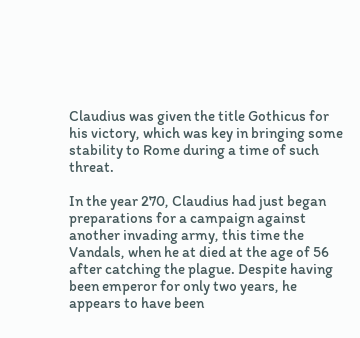Claudius was given the title Gothicus for his victory, which was key in bringing some stability to Rome during a time of such threat.

In the year 270, Claudius had just began preparations for a campaign against another invading army, this time the Vandals, when he at died at the age of 56 after catching the plague. Despite having been emperor for only two years, he appears to have been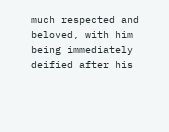much respected and beloved, with him being immediately deified after his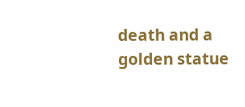death and a golden statue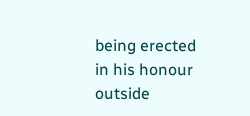being erected in his honour outside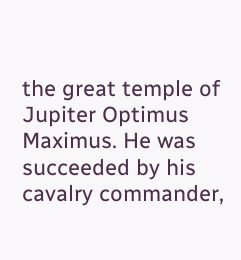the great temple of Jupiter Optimus Maximus. He was succeeded by his cavalry commander,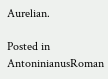Aurelian.

Posted in AntoninianusRoman